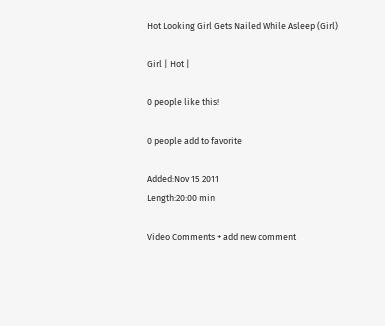Hot Looking Girl Gets Nailed While Asleep (Girl)

Girl | Hot |

0 people like this!

0 people add to favorite

Added:Nov 15 2011
Length:20:00 min

Video Comments + add new comment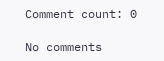Comment count: 0

No comments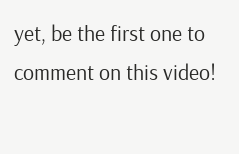yet, be the first one to comment on this video!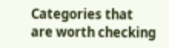Categories that are worth checking